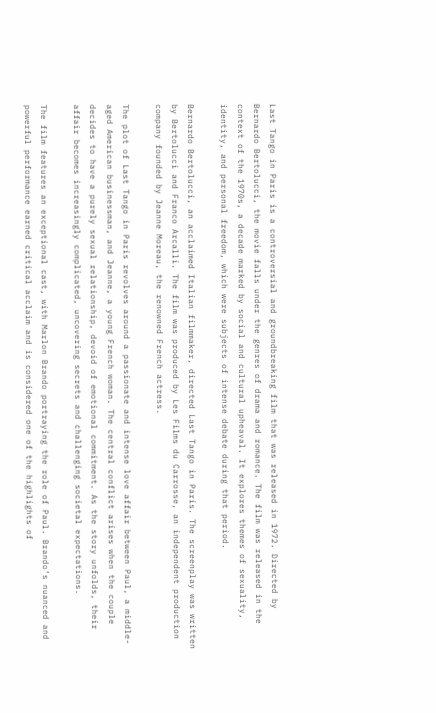Last Tango in Paris is a controversial and groundbreaking film that was released in 1972. Directed by Bernardo Bertolucci, the movie falls under the genres of drama and romance. The film was released in the context of the 1970s, a decade marked by social and cultural upheaval. It explores themes of sexuality, identity, and personal freedom, which were subjects of intense debate during that period.

Bernardo Bertolucci, an acclaimed Italian filmmaker, directed Last Tango in Paris. The screenplay was written by Bertolucci and Franco Arcalli. The film was produced by Les Films du Carrosse, an independent production company founded by Jeanne Moreau, the renowned French actress.

The plot of Last Tango in Paris revolves around a passionate and intense love affair between Paul, a middle-aged American businessman, and Jeanne, a young French woman. The central conflict arises when the couple decides to have a purely sexual relationship, devoid of emotional commitment. As the story unfolds, their affair becomes increasingly complicated, uncovering secrets and challenging societal expectations.

The film features an exceptional cast, with Marlon Brando portraying the role of Paul. Brando’s nuanced and powerful performance earned critical acclaim and is considered one of the highlights of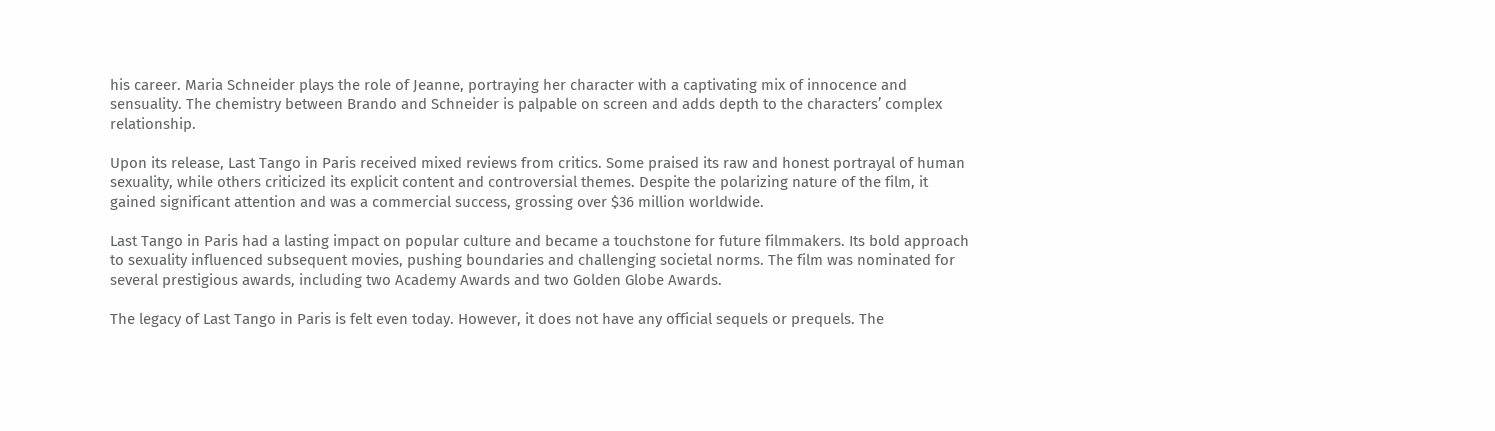his career. Maria Schneider plays the role of Jeanne, portraying her character with a captivating mix of innocence and sensuality. The chemistry between Brando and Schneider is palpable on screen and adds depth to the characters’ complex relationship.

Upon its release, Last Tango in Paris received mixed reviews from critics. Some praised its raw and honest portrayal of human sexuality, while others criticized its explicit content and controversial themes. Despite the polarizing nature of the film, it gained significant attention and was a commercial success, grossing over $36 million worldwide.

Last Tango in Paris had a lasting impact on popular culture and became a touchstone for future filmmakers. Its bold approach to sexuality influenced subsequent movies, pushing boundaries and challenging societal norms. The film was nominated for several prestigious awards, including two Academy Awards and two Golden Globe Awards.

The legacy of Last Tango in Paris is felt even today. However, it does not have any official sequels or prequels. The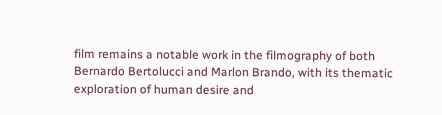film remains a notable work in the filmography of both Bernardo Bertolucci and Marlon Brando, with its thematic exploration of human desire and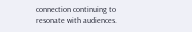connection continuing to resonate with audiences.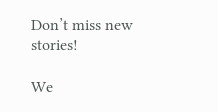Don’t miss new stories!

We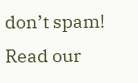don’t spam! Read our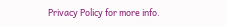Privacy Policy for more info.